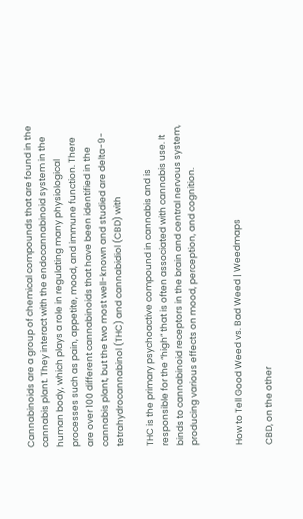Cannabinoids are a group of chemical compounds that are found in the cannabis plant. They interact with the endocannabinoid system in the human body, which plays a role in regulating many physiological processes such as pain, appetite, mood, and immune function. There are over 100 different cannabinoids that have been identified in the cannabis plant, but the two most well-known and studied are delta-9-tetrahydrocannabinol (THC) and cannabidiol (CBD) with

THC is the primary psychoactive compound in cannabis and is responsible for the “high” that is often associated with cannabis use. It binds to cannabinoid receptors in the brain and central nervous system, producing various effects on mood, perception, and cognition.


How to Tell Good Weed vs. Bad Weed | Weedmaps

CBD, on the other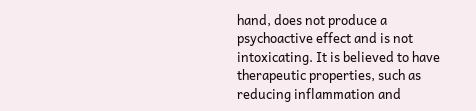hand, does not produce a psychoactive effect and is not intoxicating. It is believed to have therapeutic properties, such as reducing inflammation and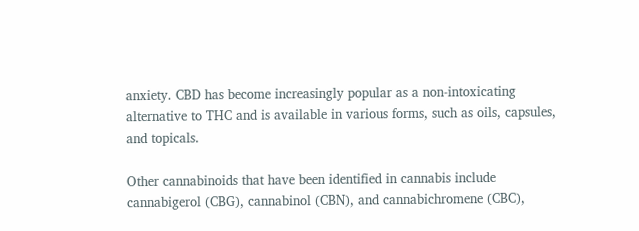anxiety. CBD has become increasingly popular as a non-intoxicating alternative to THC and is available in various forms, such as oils, capsules, and topicals.

Other cannabinoids that have been identified in cannabis include cannabigerol (CBG), cannabinol (CBN), and cannabichromene (CBC),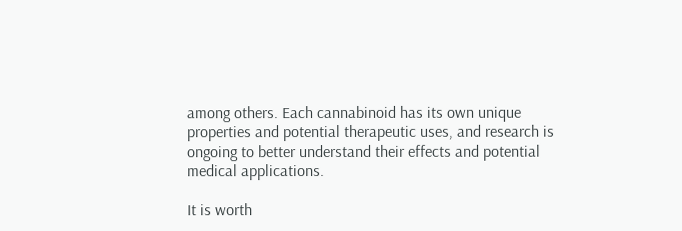among others. Each cannabinoid has its own unique properties and potential therapeutic uses, and research is ongoing to better understand their effects and potential medical applications.

It is worth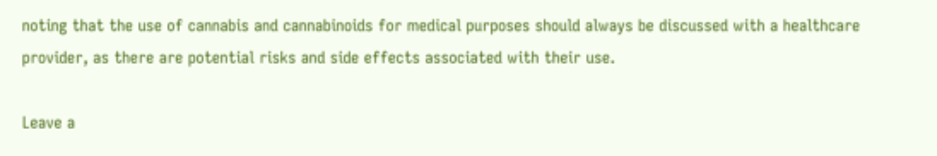noting that the use of cannabis and cannabinoids for medical purposes should always be discussed with a healthcare provider, as there are potential risks and side effects associated with their use.

Leave a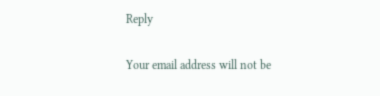Reply

Your email address will not be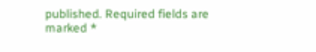published. Required fields are marked *